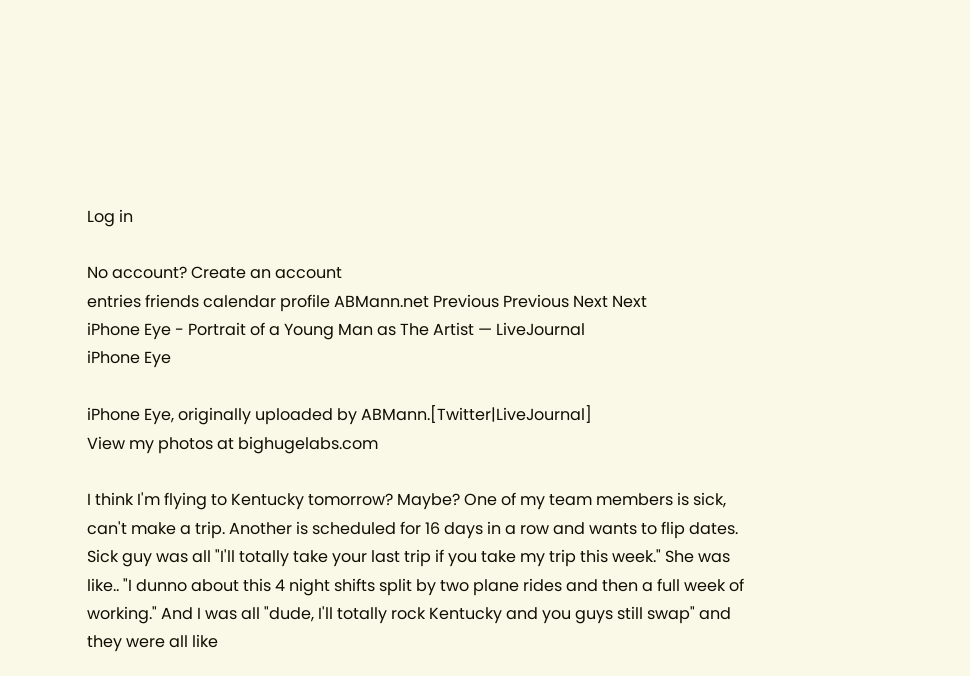Log in

No account? Create an account
entries friends calendar profile ABMann.net Previous Previous Next Next
iPhone Eye - Portrait of a Young Man as The Artist — LiveJournal
iPhone Eye

iPhone Eye, originally uploaded by ABMann.[Twitter|LiveJournal]
View my photos at bighugelabs.com

I think I'm flying to Kentucky tomorrow? Maybe? One of my team members is sick, can't make a trip. Another is scheduled for 16 days in a row and wants to flip dates. Sick guy was all "I'll totally take your last trip if you take my trip this week." She was like.. "I dunno about this 4 night shifts split by two plane rides and then a full week of working." And I was all "dude, I'll totally rock Kentucky and you guys still swap" and they were all like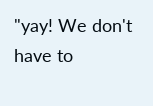"yay! We don't have to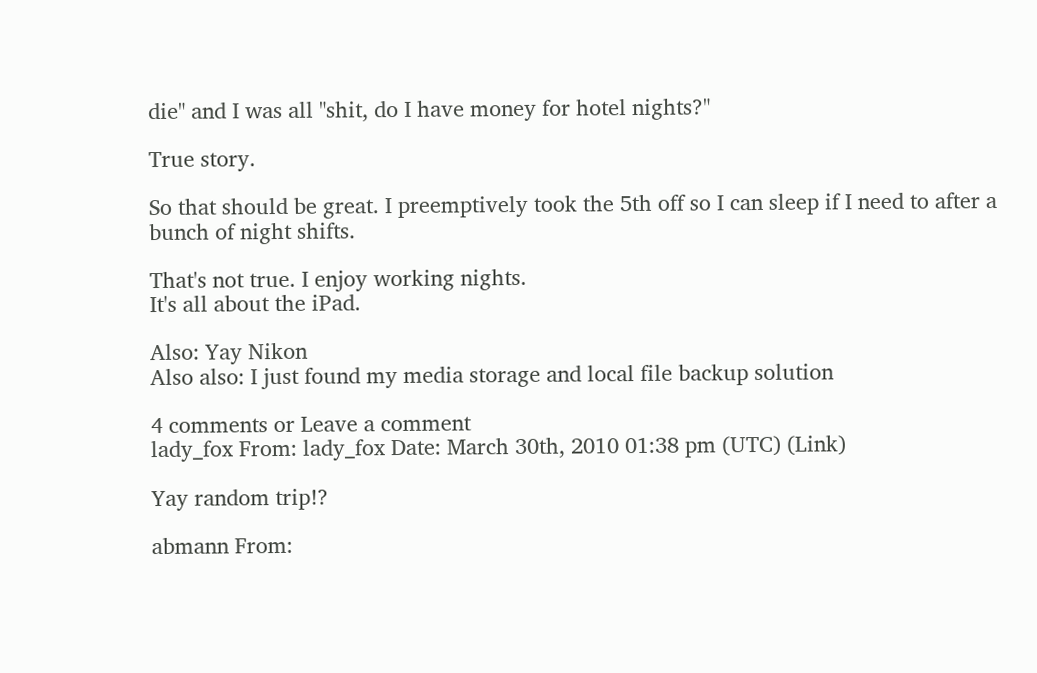die" and I was all "shit, do I have money for hotel nights?"

True story.

So that should be great. I preemptively took the 5th off so I can sleep if I need to after a bunch of night shifts.

That's not true. I enjoy working nights.
It's all about the iPad.

Also: Yay Nikon
Also also: I just found my media storage and local file backup solution

4 comments or Leave a comment
lady_fox From: lady_fox Date: March 30th, 2010 01:38 pm (UTC) (Link)

Yay random trip!?

abmann From: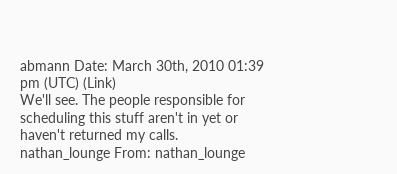abmann Date: March 30th, 2010 01:39 pm (UTC) (Link)
We'll see. The people responsible for scheduling this stuff aren't in yet or haven't returned my calls.
nathan_lounge From: nathan_lounge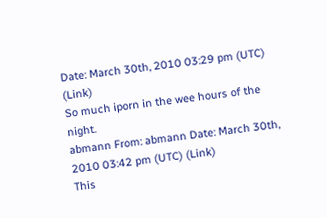Date: March 30th, 2010 03:29 pm (UTC) (Link)
So much iporn in the wee hours of the night.
abmann From: abmann Date: March 30th, 2010 03:42 pm (UTC) (Link)
This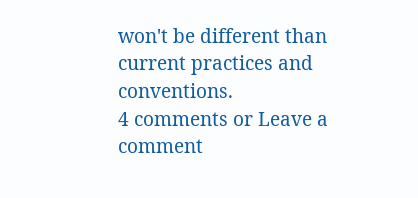won't be different than current practices and conventions.
4 comments or Leave a comment